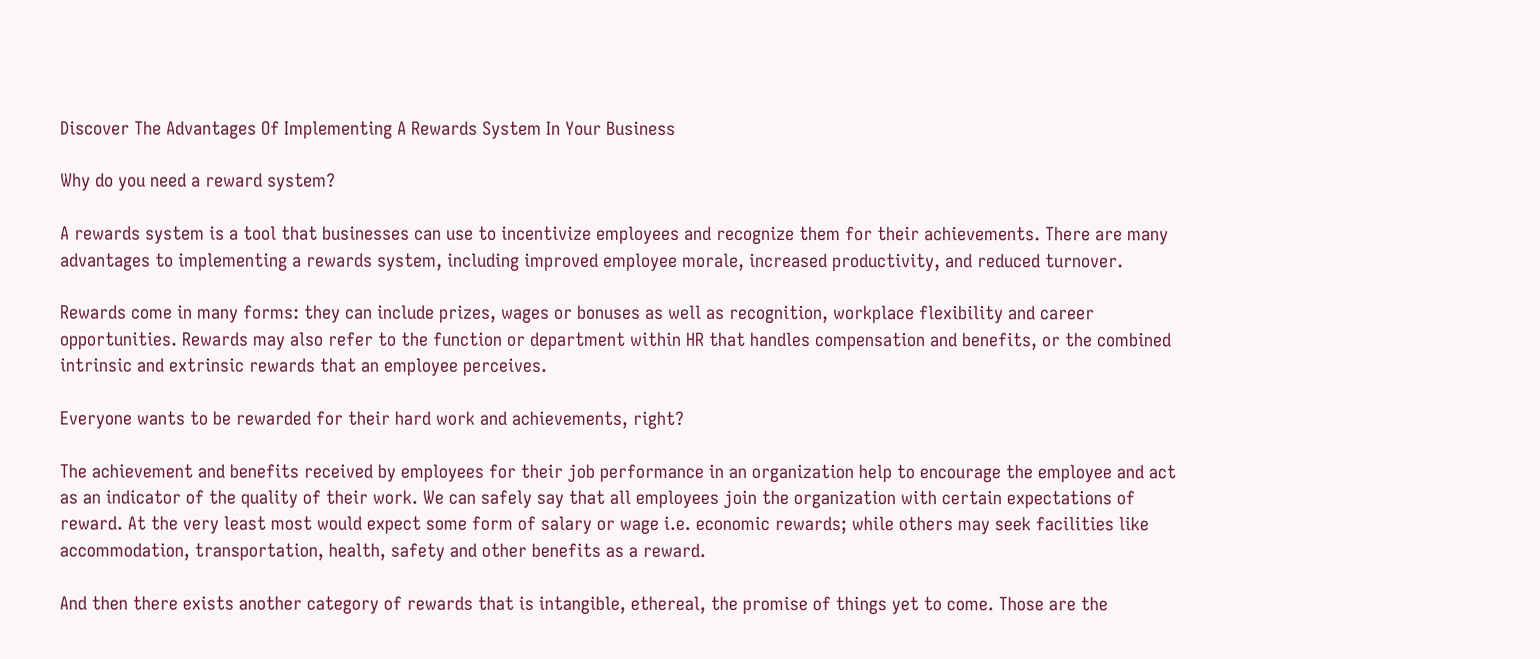Discover The Advantages Of Implementing A Rewards System In Your Business

Why do you need a reward system?

A rewards system is a tool that businesses can use to incentivize employees and recognize them for their achievements. There are many advantages to implementing a rewards system, including improved employee morale, increased productivity, and reduced turnover.

Rewards come in many forms: they can include prizes, wages or bonuses as well as recognition, workplace flexibility and career opportunities. Rewards may also refer to the function or department within HR that handles compensation and benefits, or the combined intrinsic and extrinsic rewards that an employee perceives.

Everyone wants to be rewarded for their hard work and achievements, right?

The achievement and benefits received by employees for their job performance in an organization help to encourage the employee and act as an indicator of the quality of their work. We can safely say that all employees join the organization with certain expectations of reward. At the very least most would expect some form of salary or wage i.e. economic rewards; while others may seek facilities like accommodation, transportation, health, safety and other benefits as a reward.

And then there exists another category of rewards that is intangible, ethereal, the promise of things yet to come. Those are the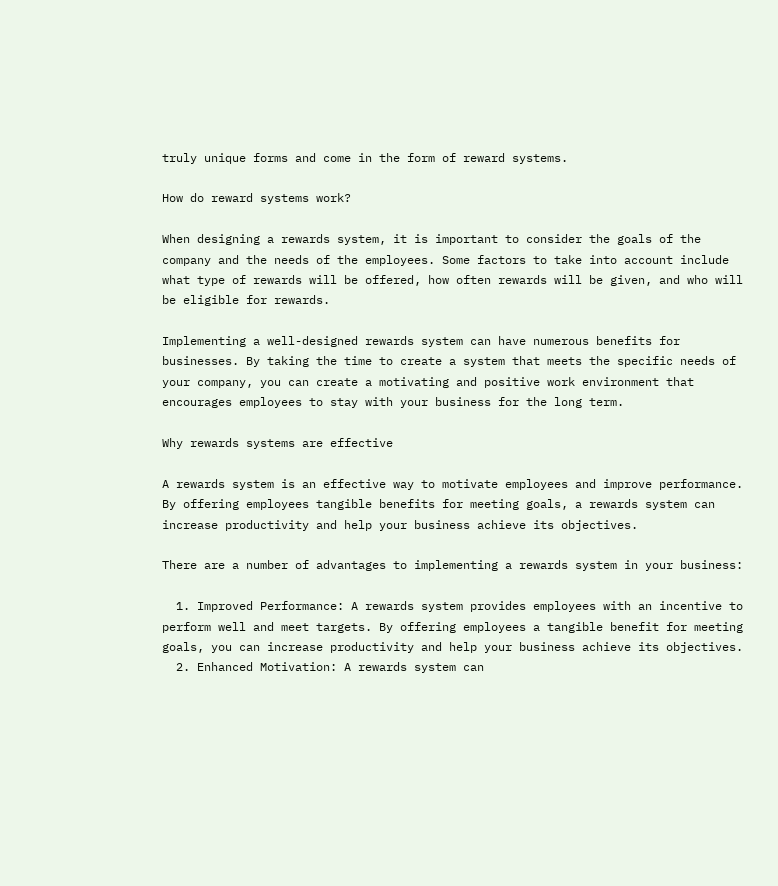truly unique forms and come in the form of reward systems.

How do reward systems work?

When designing a rewards system, it is important to consider the goals of the company and the needs of the employees. Some factors to take into account include what type of rewards will be offered, how often rewards will be given, and who will be eligible for rewards.

Implementing a well-designed rewards system can have numerous benefits for businesses. By taking the time to create a system that meets the specific needs of your company, you can create a motivating and positive work environment that encourages employees to stay with your business for the long term.

Why rewards systems are effective

A rewards system is an effective way to motivate employees and improve performance. By offering employees tangible benefits for meeting goals, a rewards system can increase productivity and help your business achieve its objectives.

There are a number of advantages to implementing a rewards system in your business:

  1. Improved Performance: A rewards system provides employees with an incentive to perform well and meet targets. By offering employees a tangible benefit for meeting goals, you can increase productivity and help your business achieve its objectives.
  2. Enhanced Motivation: A rewards system can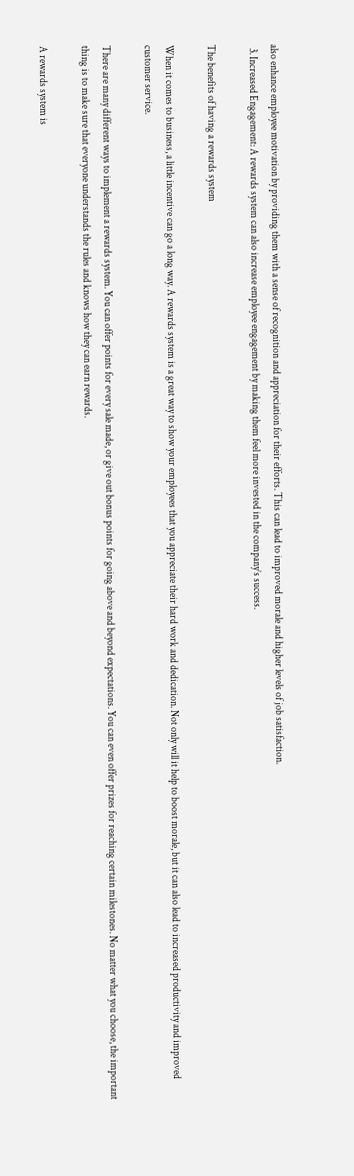also enhance employee motivation by providing them with a sense of recognition and appreciation for their efforts. This can lead to improved morale and higher levels of job satisfaction.
  3. Increased Engagement: A rewards system can also increase employee engagement by making them feel more invested in the company’s success.

The benefits of having a rewards system

When it comes to business, a little incentive can go a long way. A rewards system is a great way to show your employees that you appreciate their hard work and dedication. Not only will it help to boost morale, but it can also lead to increased productivity and improved customer service.

There are many different ways to implement a rewards system. You can offer points for every sale made, or give out bonus points for going above and beyond expectations. You can even offer prizes for reaching certain milestones. No matter what you choose, the important thing is to make sure that everyone understands the rules and knows how they can earn rewards.

A rewards system is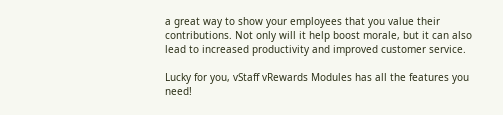a great way to show your employees that you value their contributions. Not only will it help boost morale, but it can also lead to increased productivity and improved customer service.

Lucky for you, vStaff vRewards Modules has all the features you need!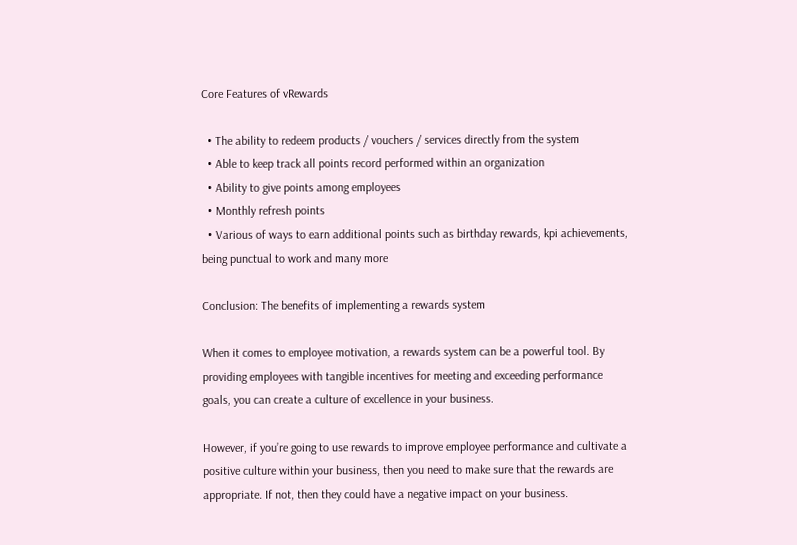Core Features of vRewards

  • The ability to redeem products / vouchers / services directly from the system
  • Able to keep track all points record performed within an organization
  • Ability to give points among employees
  • Monthly refresh points
  • Various of ways to earn additional points such as birthday rewards, kpi achievements, being punctual to work and many more

Conclusion: The benefits of implementing a rewards system

When it comes to employee motivation, a rewards system can be a powerful tool. By providing employees with tangible incentives for meeting and exceeding performance goals, you can create a culture of excellence in your business.

However, if you’re going to use rewards to improve employee performance and cultivate a positive culture within your business, then you need to make sure that the rewards are appropriate. If not, then they could have a negative impact on your business.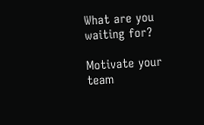What are you waiting for?

Motivate your team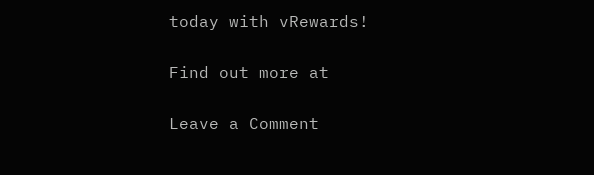today with vRewards!

Find out more at

Leave a Comment